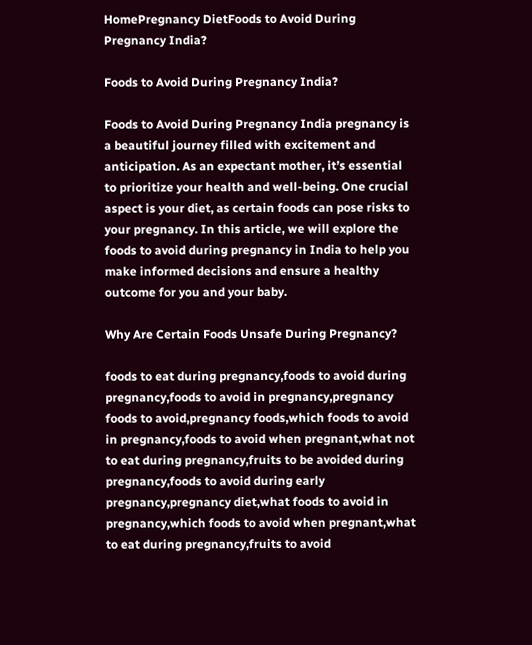HomePregnancy DietFoods to Avoid During Pregnancy India?

Foods to Avoid During Pregnancy India?

Foods to Avoid During Pregnancy India pregnancy is a beautiful journey filled with excitement and anticipation. As an expectant mother, it’s essential to prioritize your health and well-being. One crucial aspect is your diet, as certain foods can pose risks to your pregnancy. In this article, we will explore the foods to avoid during pregnancy in India to help you make informed decisions and ensure a healthy outcome for you and your baby.

Why Are Certain Foods Unsafe During Pregnancy?

foods to eat during pregnancy,foods to avoid during pregnancy,foods to avoid in pregnancy,pregnancy foods to avoid,pregnancy foods,which foods to avoid in pregnancy,foods to avoid when pregnant,what not to eat during pregnancy,fruits to be avoided during pregnancy,foods to avoid during early pregnancy,pregnancy diet,what foods to avoid in pregnancy,which foods to avoid when pregnant,what to eat during pregnancy,fruits to avoid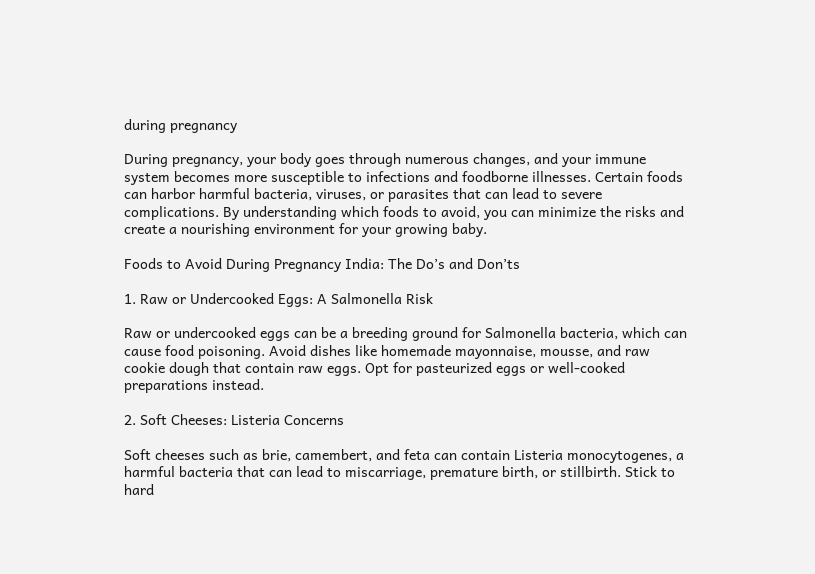during pregnancy

During pregnancy, your body goes through numerous changes, and your immune system becomes more susceptible to infections and foodborne illnesses. Certain foods can harbor harmful bacteria, viruses, or parasites that can lead to severe complications. By understanding which foods to avoid, you can minimize the risks and create a nourishing environment for your growing baby.

Foods to Avoid During Pregnancy India: The Do’s and Don’ts

1. Raw or Undercooked Eggs: A Salmonella Risk

Raw or undercooked eggs can be a breeding ground for Salmonella bacteria, which can cause food poisoning. Avoid dishes like homemade mayonnaise, mousse, and raw cookie dough that contain raw eggs. Opt for pasteurized eggs or well-cooked preparations instead.

2. Soft Cheeses: Listeria Concerns

Soft cheeses such as brie, camembert, and feta can contain Listeria monocytogenes, a harmful bacteria that can lead to miscarriage, premature birth, or stillbirth. Stick to hard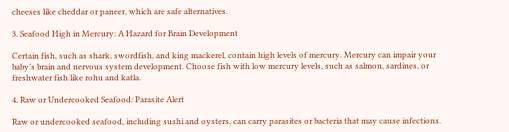cheeses like cheddar or paneer, which are safe alternatives.

3. Seafood High in Mercury: A Hazard for Brain Development

Certain fish, such as shark, swordfish, and king mackerel, contain high levels of mercury. Mercury can impair your baby’s brain and nervous system development. Choose fish with low mercury levels, such as salmon, sardines, or freshwater fish like rohu and katla.

4. Raw or Undercooked Seafood: Parasite Alert

Raw or undercooked seafood, including sushi and oysters, can carry parasites or bacteria that may cause infections.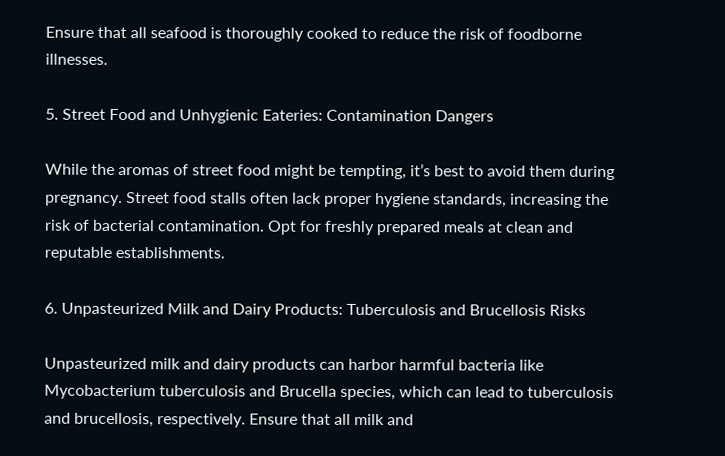Ensure that all seafood is thoroughly cooked to reduce the risk of foodborne illnesses.

5. Street Food and Unhygienic Eateries: Contamination Dangers

While the aromas of street food might be tempting, it’s best to avoid them during pregnancy. Street food stalls often lack proper hygiene standards, increasing the risk of bacterial contamination. Opt for freshly prepared meals at clean and reputable establishments.

6. Unpasteurized Milk and Dairy Products: Tuberculosis and Brucellosis Risks

Unpasteurized milk and dairy products can harbor harmful bacteria like Mycobacterium tuberculosis and Brucella species, which can lead to tuberculosis and brucellosis, respectively. Ensure that all milk and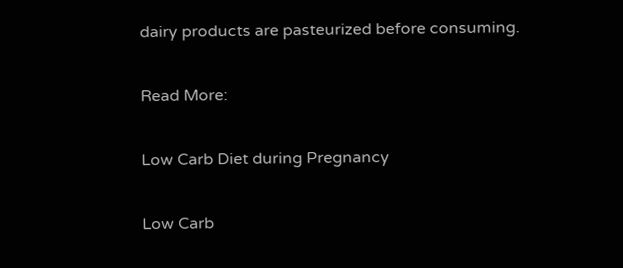dairy products are pasteurized before consuming.

Read More:

Low Carb Diet during Pregnancy

Low Carb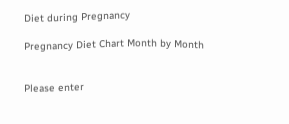Diet during Pregnancy

Pregnancy Diet Chart Month by Month


Please enter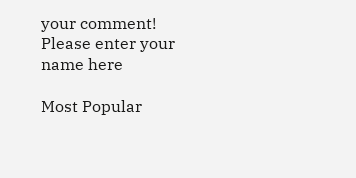your comment!
Please enter your name here

Most Popular